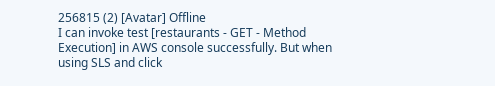256815 (2) [Avatar] Offline
I can invoke test [restaurants - GET - Method Execution] in AWS console successfully. But when using SLS and click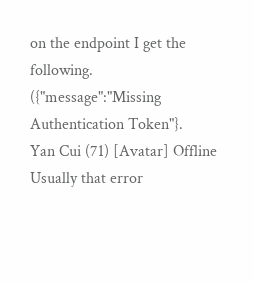on the endpoint I get the following. ({"message":"Missing Authentication Token"}.
Yan Cui (71) [Avatar] Offline
Usually that error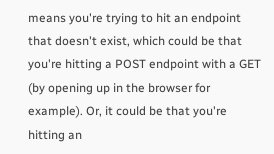means you're trying to hit an endpoint that doesn't exist, which could be that you're hitting a POST endpoint with a GET (by opening up in the browser for example). Or, it could be that you're hitting an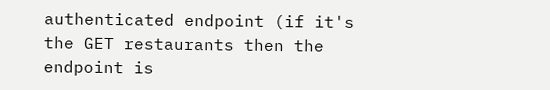authenticated endpoint (if it's the GET restaurants then the endpoint is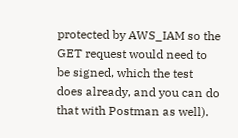protected by AWS_IAM so the GET request would need to be signed, which the test does already, and you can do that with Postman as well).